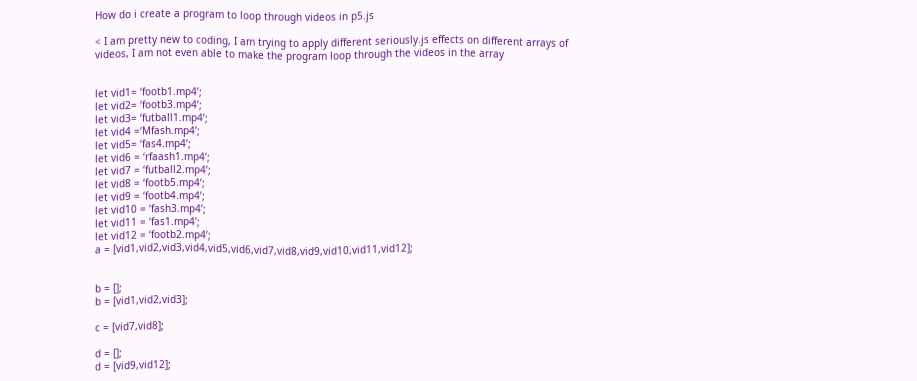How do i create a program to loop through videos in p5.js

< I am pretty new to coding, I am trying to apply different seriously.js effects on different arrays of videos, I am not even able to make the program loop through the videos in the array


let vid1= ‘footb1.mp4’;
let vid2= ‘footb3.mp4’;
let vid3= ‘futball1.mp4’;
let vid4 =‘Mfash.mp4’;
let vid5= ‘fas4.mp4’;
let vid6 = ‘rfaash1.mp4’;
let vid7 = ‘futball2.mp4’;
let vid8 = ‘footb5.mp4’;
let vid9 = ‘footb4.mp4’;
let vid10 = ‘fash3.mp4’;
let vid11 = ‘fas1.mp4’;
let vid12 = ‘footb2.mp4’;
a = [vid1,vid2,vid3,vid4,vid5,vid6,vid7,vid8,vid9,vid10,vid11,vid12];


b = [];
b = [vid1,vid2,vid3];

c = [vid7,vid8];

d = [];
d = [vid9,vid12];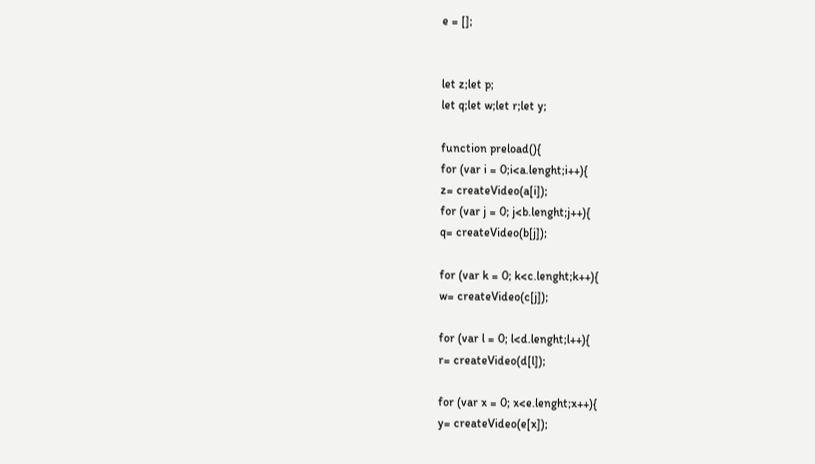e = [];


let z;let p;
let q;let w;let r;let y;

function preload(){
for (var i = 0;i<a.lenght;i++){
z= createVideo(a[i]);
for (var j = 0; j<b.lenght;j++){
q= createVideo(b[j]);

for (var k = 0; k<c.lenght;k++){
w= createVideo(c[j]);

for (var l = 0; l<d.lenght;l++){
r= createVideo(d[l]);

for (var x = 0; x<e.lenght;x++){
y= createVideo(e[x]);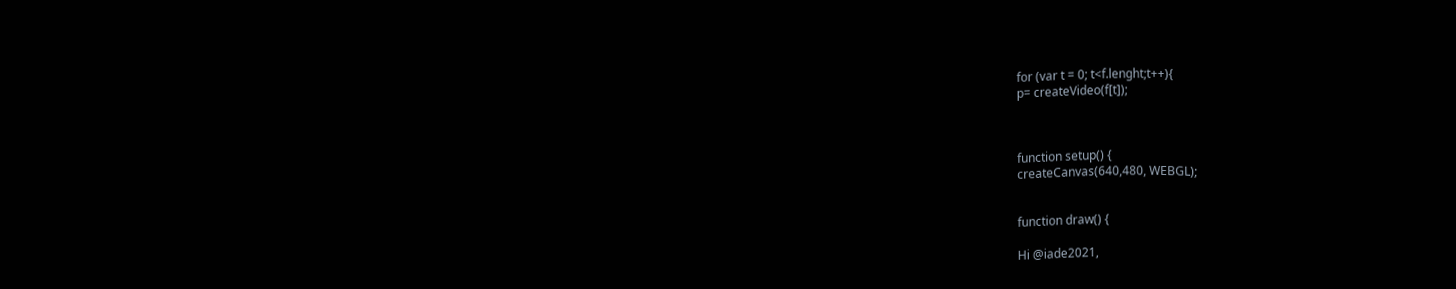for (var t = 0; t<f.lenght;t++){
p= createVideo(f[t]);



function setup() {
createCanvas(640,480, WEBGL);


function draw() {

Hi @iade2021,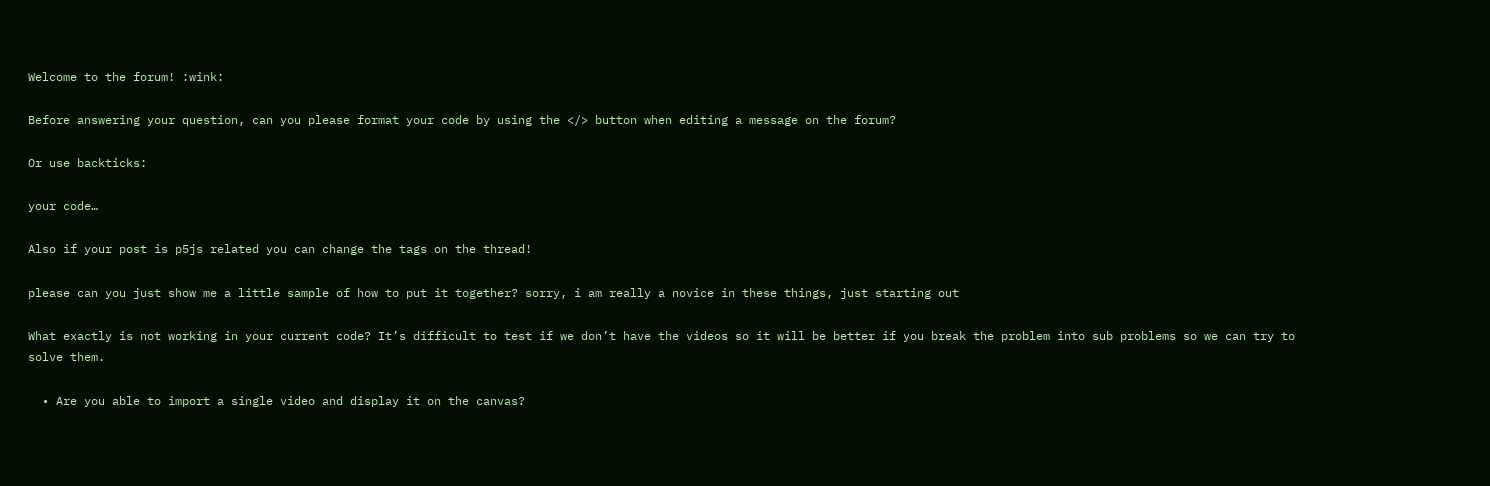Welcome to the forum! :wink:

Before answering your question, can you please format your code by using the </> button when editing a message on the forum?

Or use backticks:

your code…

Also if your post is p5js related you can change the tags on the thread!

please can you just show me a little sample of how to put it together? sorry, i am really a novice in these things, just starting out

What exactly is not working in your current code? It’s difficult to test if we don’t have the videos so it will be better if you break the problem into sub problems so we can try to solve them.

  • Are you able to import a single video and display it on the canvas?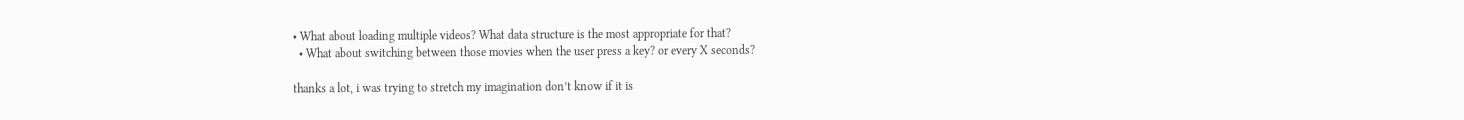• What about loading multiple videos? What data structure is the most appropriate for that?
  • What about switching between those movies when the user press a key? or every X seconds?

thanks a lot, i was trying to stretch my imagination don’t know if it is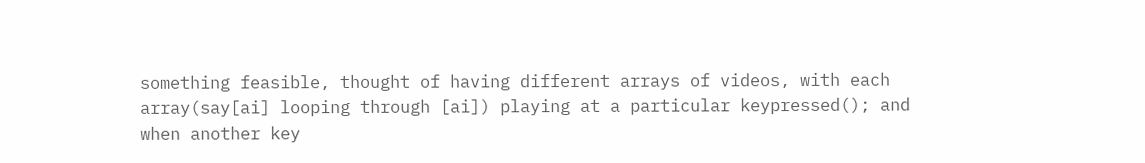something feasible, thought of having different arrays of videos, with each array(say[ai] looping through [ai]) playing at a particular keypressed(); and when another key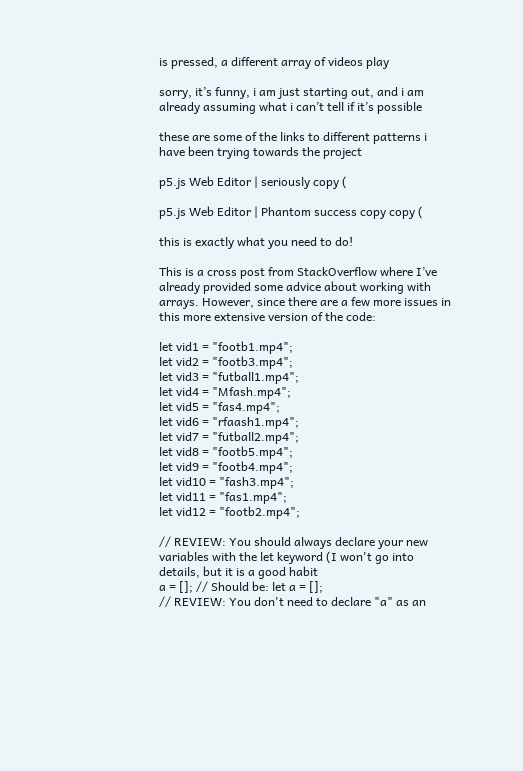is pressed, a different array of videos play

sorry, it’s funny, i am just starting out, and i am already assuming what i can’t tell if it’s possible

these are some of the links to different patterns i have been trying towards the project

p5.js Web Editor | seriously copy (

p5.js Web Editor | Phantom success copy copy (

this is exactly what you need to do!

This is a cross post from StackOverflow where I’ve already provided some advice about working with arrays. However, since there are a few more issues in this more extensive version of the code:

let vid1 = "footb1.mp4";
let vid2 = "footb3.mp4";
let vid3 = "futball1.mp4";
let vid4 = "Mfash.mp4";
let vid5 = "fas4.mp4";
let vid6 = "rfaash1.mp4";
let vid7 = "futball2.mp4";
let vid8 = "footb5.mp4";
let vid9 = "footb4.mp4";
let vid10 = "fash3.mp4";
let vid11 = "fas1.mp4";
let vid12 = "footb2.mp4";

// REVIEW: You should always declare your new variables with the let keyword (I won't go into details, but it is a good habit
a = []; // Should be: let a = [];
// REVIEW: You don't need to declare "a" as an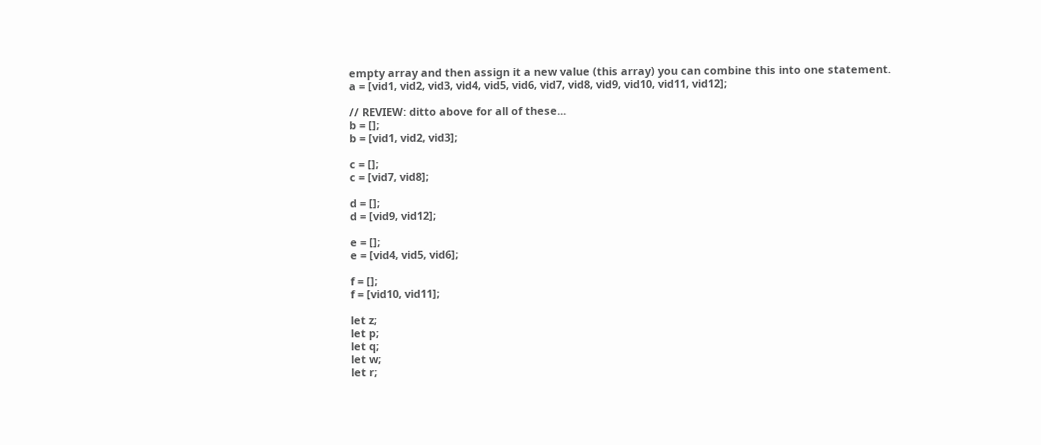empty array and then assign it a new value (this array) you can combine this into one statement.
a = [vid1, vid2, vid3, vid4, vid5, vid6, vid7, vid8, vid9, vid10, vid11, vid12];

// REVIEW: ditto above for all of these...
b = [];
b = [vid1, vid2, vid3];

c = [];
c = [vid7, vid8];

d = [];
d = [vid9, vid12];

e = [];
e = [vid4, vid5, vid6];

f = [];
f = [vid10, vid11];

let z;
let p;
let q;
let w;
let r;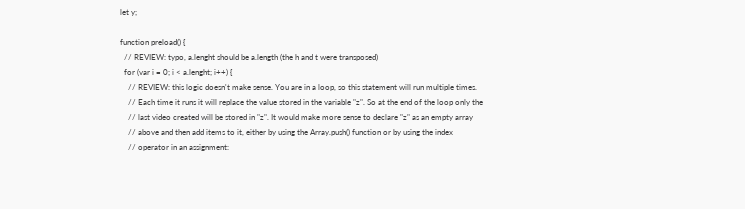let y;

function preload() {
  // REVIEW: typo, a.lenght should be a.length (the h and t were transposed)
  for (var i = 0; i < a.lenght; i++) {
    // REVIEW: this logic doesn't make sense. You are in a loop, so this statement will run multiple times.
    // Each time it runs it will replace the value stored in the variable "z". So at the end of the loop only the
    // last video created will be stored in "z". It would make more sense to declare "z" as an empty array
    // above and then add items to it, either by using the Array.push() function or by using the index
    // operator in an assignment: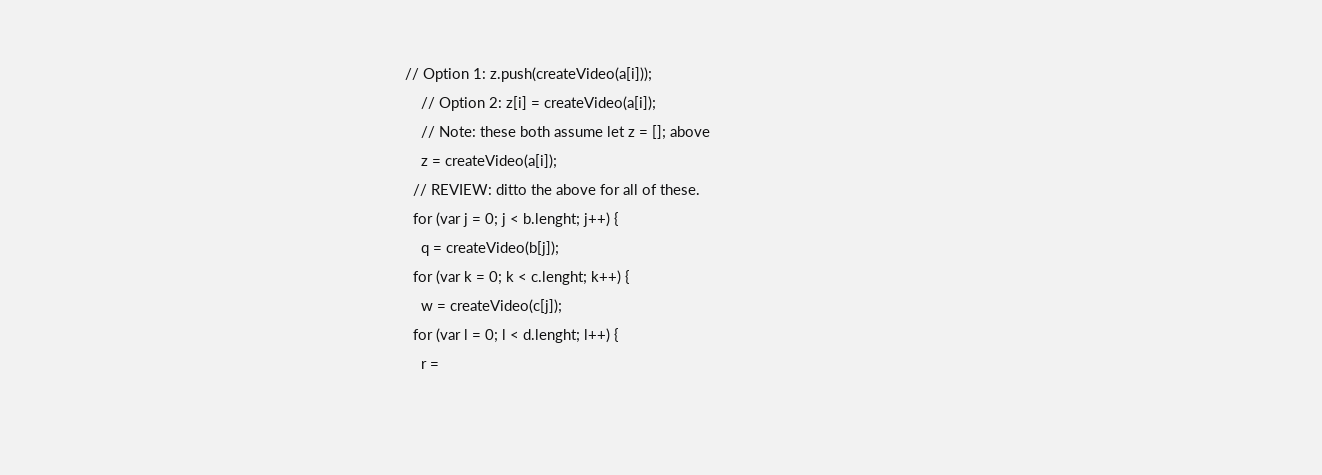// Option 1: z.push(createVideo(a[i]));
    // Option 2: z[i] = createVideo(a[i]);
    // Note: these both assume let z = []; above
    z = createVideo(a[i]);
  // REVIEW: ditto the above for all of these.
  for (var j = 0; j < b.lenght; j++) {
    q = createVideo(b[j]);
  for (var k = 0; k < c.lenght; k++) {
    w = createVideo(c[j]);
  for (var l = 0; l < d.lenght; l++) {
    r =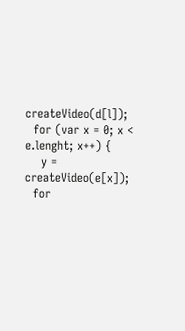createVideo(d[l]);
  for (var x = 0; x < e.lenght; x++) {
    y = createVideo(e[x]);
  for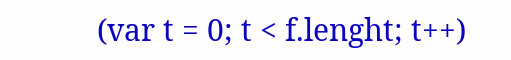(var t = 0; t < f.lenght; t++)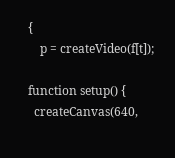{
    p = createVideo(f[t]);

function setup() {
  createCanvas(640,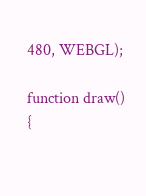480, WEBGL);

function draw() {